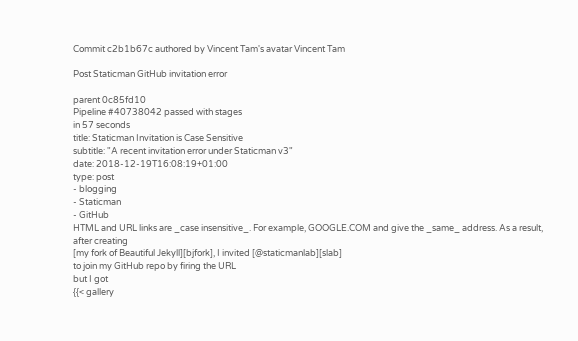Commit c2b1b67c authored by Vincent Tam's avatar Vincent Tam

Post Staticman GitHub invitation error

parent 0c85fd10
Pipeline #40738042 passed with stages
in 57 seconds
title: Staticman Invitation is Case Sensitive
subtitle: "A recent invitation error under Staticman v3"
date: 2018-12-19T16:08:19+01:00
type: post
- blogging
- Staticman
- GitHub
HTML and URL links are _case insensitive_. For example, GOOGLE.COM and give the _same_ address. As a result, after creating
[my fork of Beautiful Jekyll][bjfork], I invited [@staticmanlab][slab]
to join my GitHub repo by firing the URL
but I got
{{< gallery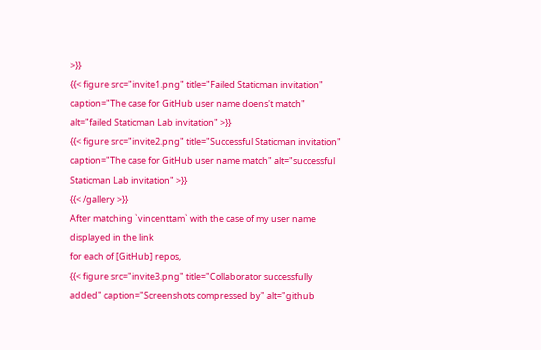>}}
{{< figure src="invite1.png" title="Failed Staticman invitation" caption="The case for GitHub user name doens't match" alt="failed Staticman Lab invitation" >}}
{{< figure src="invite2.png" title="Successful Staticman invitation" caption="The case for GitHub user name match" alt="successful Staticman Lab invitation" >}}
{{< /gallery >}}
After matching `vincenttam` with the case of my user name displayed in the link
for each of [GitHub] repos,
{{< figure src="invite3.png" title="Collaborator successfully added" caption="Screenshots compressed by" alt="github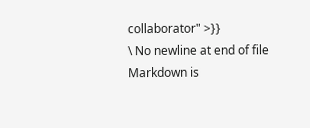collaborator" >}}
\ No newline at end of file
Markdown is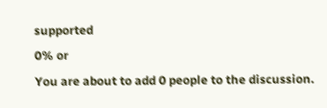supported
0% or
You are about to add 0 people to the discussion.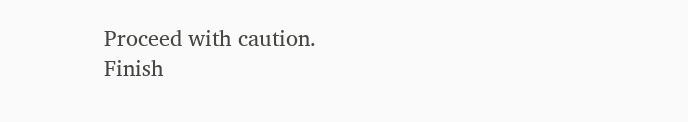Proceed with caution.
Finish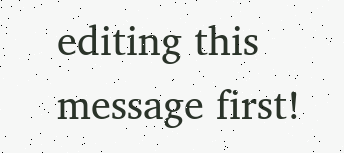editing this message first!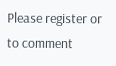Please register or to comment